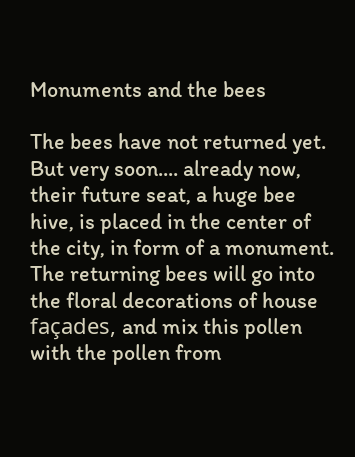Monuments and the bees

The bees have not returned yet. But very soon.... already now, their future seat, a huge bee hive, is placed in the center of the city, in form of a monument. The returning bees will go into the floral decorations of house façades, and mix this pollen with the pollen from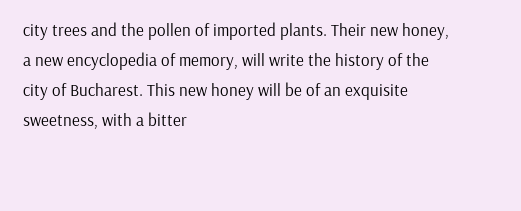city trees and the pollen of imported plants. Their new honey, a new encyclopedia of memory, will write the history of the city of Bucharest. This new honey will be of an exquisite sweetness, with a bitter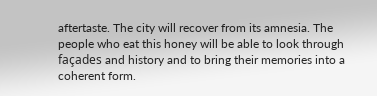aftertaste. The city will recover from its amnesia. The people who eat this honey will be able to look through façades and history and to bring their memories into a coherent form.